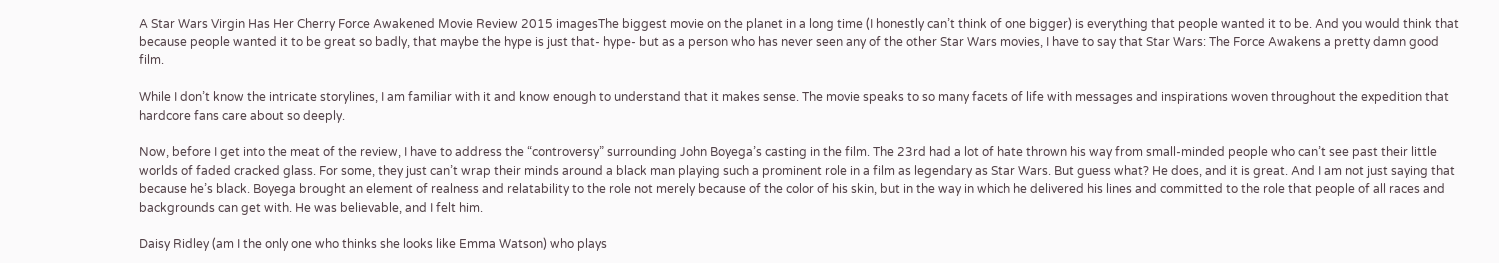A Star Wars Virgin Has Her Cherry Force Awakened Movie Review 2015 imagesThe biggest movie on the planet in a long time (I honestly can’t think of one bigger) is everything that people wanted it to be. And you would think that because people wanted it to be great so badly, that maybe the hype is just that- hype- but as a person who has never seen any of the other Star Wars movies, I have to say that Star Wars: The Force Awakens a pretty damn good film.

While I don’t know the intricate storylines, I am familiar with it and know enough to understand that it makes sense. The movie speaks to so many facets of life with messages and inspirations woven throughout the expedition that hardcore fans care about so deeply.

Now, before I get into the meat of the review, I have to address the “controversy” surrounding John Boyega’s casting in the film. The 23rd had a lot of hate thrown his way from small-minded people who can’t see past their little worlds of faded cracked glass. For some, they just can’t wrap their minds around a black man playing such a prominent role in a film as legendary as Star Wars. But guess what? He does, and it is great. And I am not just saying that because he’s black. Boyega brought an element of realness and relatability to the role not merely because of the color of his skin, but in the way in which he delivered his lines and committed to the role that people of all races and backgrounds can get with. He was believable, and I felt him.

Daisy Ridley (am I the only one who thinks she looks like Emma Watson) who plays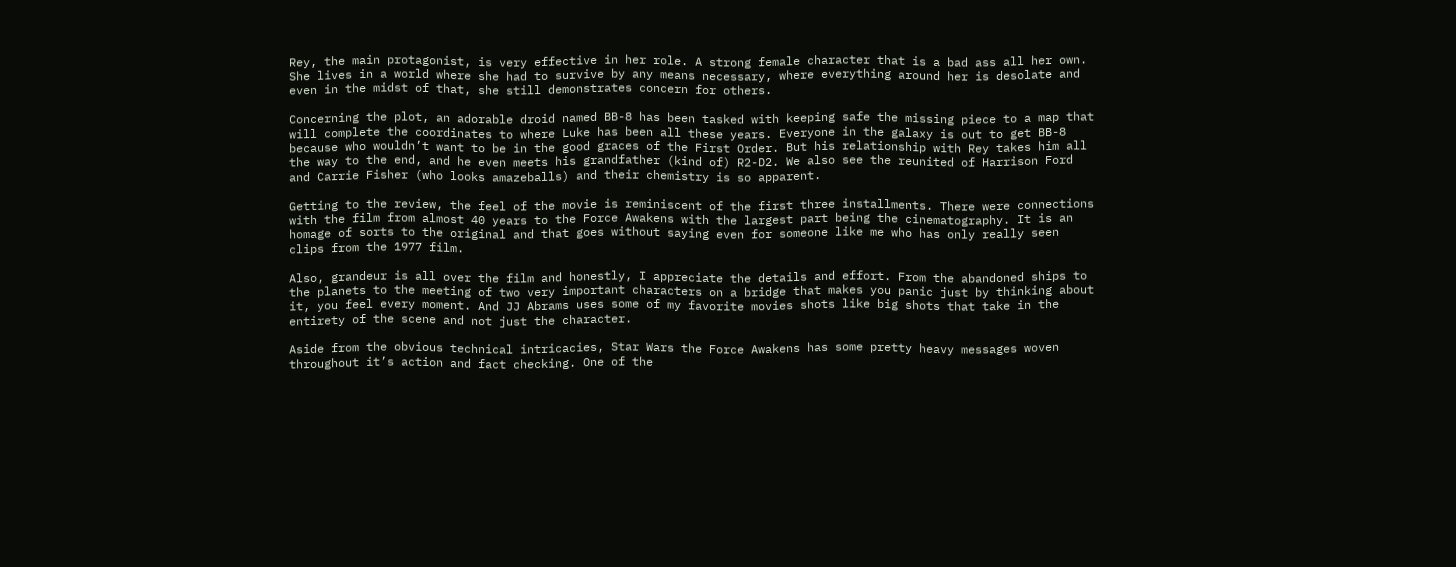Rey, the main protagonist, is very effective in her role. A strong female character that is a bad ass all her own. She lives in a world where she had to survive by any means necessary, where everything around her is desolate and even in the midst of that, she still demonstrates concern for others.

Concerning the plot, an adorable droid named BB-8 has been tasked with keeping safe the missing piece to a map that will complete the coordinates to where Luke has been all these years. Everyone in the galaxy is out to get BB-8 because who wouldn’t want to be in the good graces of the First Order. But his relationship with Rey takes him all the way to the end, and he even meets his grandfather (kind of) R2-D2. We also see the reunited of Harrison Ford and Carrie Fisher (who looks amazeballs) and their chemistry is so apparent.

Getting to the review, the feel of the movie is reminiscent of the first three installments. There were connections with the film from almost 40 years to the Force Awakens with the largest part being the cinematography. It is an homage of sorts to the original and that goes without saying even for someone like me who has only really seen clips from the 1977 film.

Also, grandeur is all over the film and honestly, I appreciate the details and effort. From the abandoned ships to the planets to the meeting of two very important characters on a bridge that makes you panic just by thinking about it, you feel every moment. And JJ Abrams uses some of my favorite movies shots like big shots that take in the entirety of the scene and not just the character.

Aside from the obvious technical intricacies, Star Wars the Force Awakens has some pretty heavy messages woven throughout it’s action and fact checking. One of the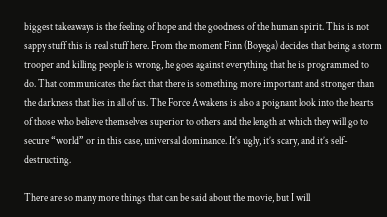biggest takeaways is the feeling of hope and the goodness of the human spirit. This is not sappy stuff this is real stuff here. From the moment Finn (Boyega) decides that being a storm trooper and killing people is wrong, he goes against everything that he is programmed to do. That communicates the fact that there is something more important and stronger than the darkness that lies in all of us. The Force Awakens is also a poignant look into the hearts of those who believe themselves superior to others and the length at which they will go to secure “world” or in this case, universal dominance. It’s ugly, it’s scary, and it’s self-destructing.

There are so many more things that can be said about the movie, but I will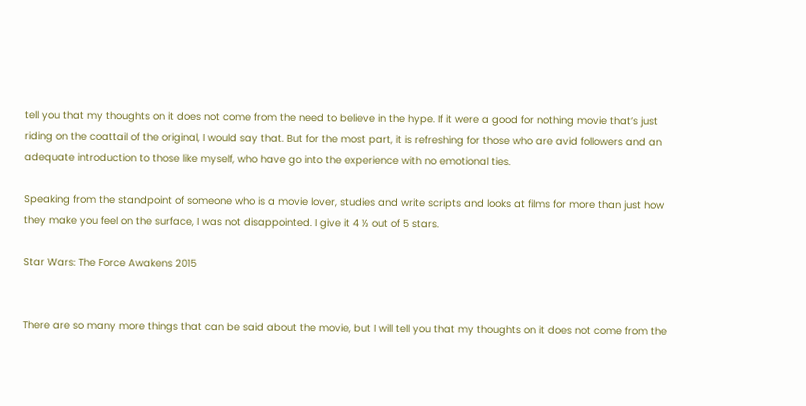tell you that my thoughts on it does not come from the need to believe in the hype. If it were a good for nothing movie that’s just riding on the coattail of the original, I would say that. But for the most part, it is refreshing for those who are avid followers and an adequate introduction to those like myself, who have go into the experience with no emotional ties.

Speaking from the standpoint of someone who is a movie lover, studies and write scripts and looks at films for more than just how they make you feel on the surface, I was not disappointed. I give it 4 ½ out of 5 stars.

Star Wars: The Force Awakens 2015


There are so many more things that can be said about the movie, but I will tell you that my thoughts on it does not come from the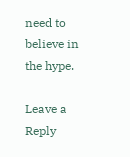need to believe in the hype.

Leave a Reply